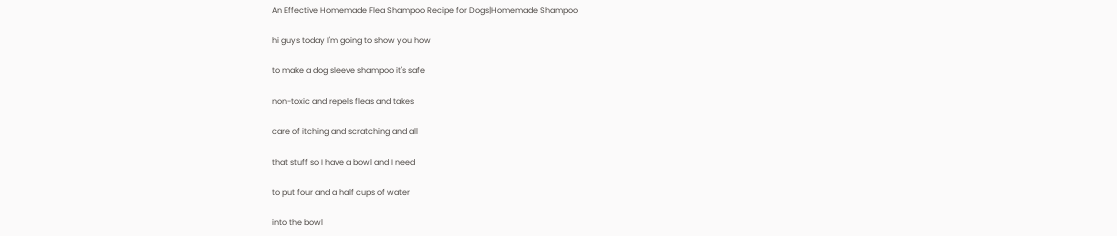An Effective Homemade Flea Shampoo Recipe for Dogs|Homemade Shampoo

hi guys today I'm going to show you how

to make a dog sleeve shampoo it's safe

non-toxic and repels fleas and takes

care of itching and scratching and all

that stuff so I have a bowl and I need

to put four and a half cups of water

into the bowl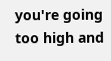you're going too high and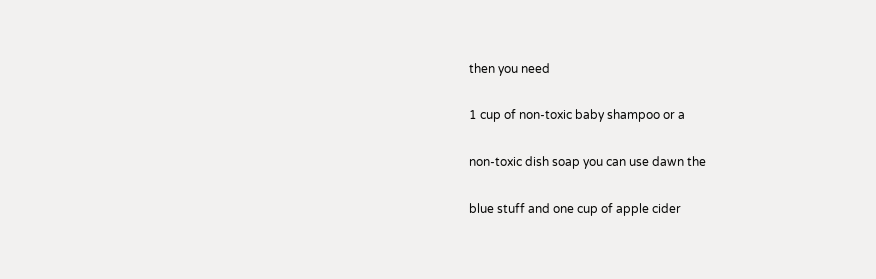then you need

1 cup of non-toxic baby shampoo or a

non-toxic dish soap you can use dawn the

blue stuff and one cup of apple cider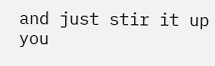and just stir it up you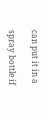can put it in a

spray bottle if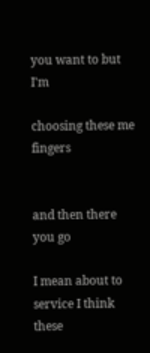you want to but I'm

choosing these me fingers


and then there you go

I mean about to service I think these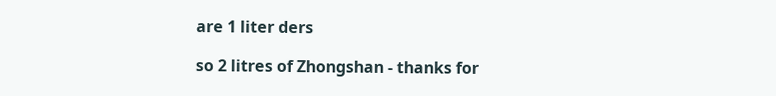are 1 liter ders

so 2 litres of Zhongshan - thanks for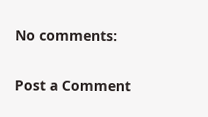No comments:

Post a Comment